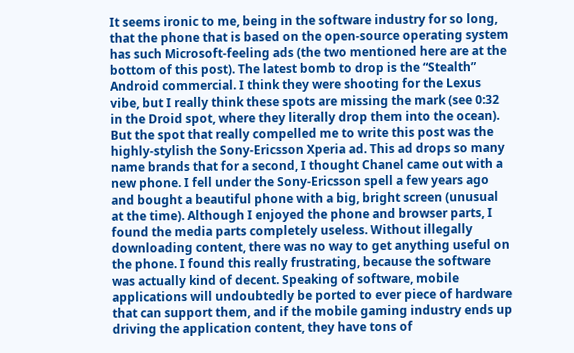It seems ironic to me, being in the software industry for so long, that the phone that is based on the open-source operating system has such Microsoft-feeling ads (the two mentioned here are at the bottom of this post). The latest bomb to drop is the “Stealth” Android commercial. I think they were shooting for the Lexus vibe, but I really think these spots are missing the mark (see 0:32 in the Droid spot, where they literally drop them into the ocean). But the spot that really compelled me to write this post was the highly-stylish the Sony-Ericsson Xperia ad. This ad drops so many name brands that for a second, I thought Chanel came out with a new phone. I fell under the Sony-Ericsson spell a few years ago and bought a beautiful phone with a big, bright screen (unusual at the time). Although I enjoyed the phone and browser parts, I found the media parts completely useless. Without illegally downloading content, there was no way to get anything useful on the phone. I found this really frustrating, because the software was actually kind of decent. Speaking of software, mobile applications will undoubtedly be ported to ever piece of hardware that can support them, and if the mobile gaming industry ends up driving the application content, they have tons of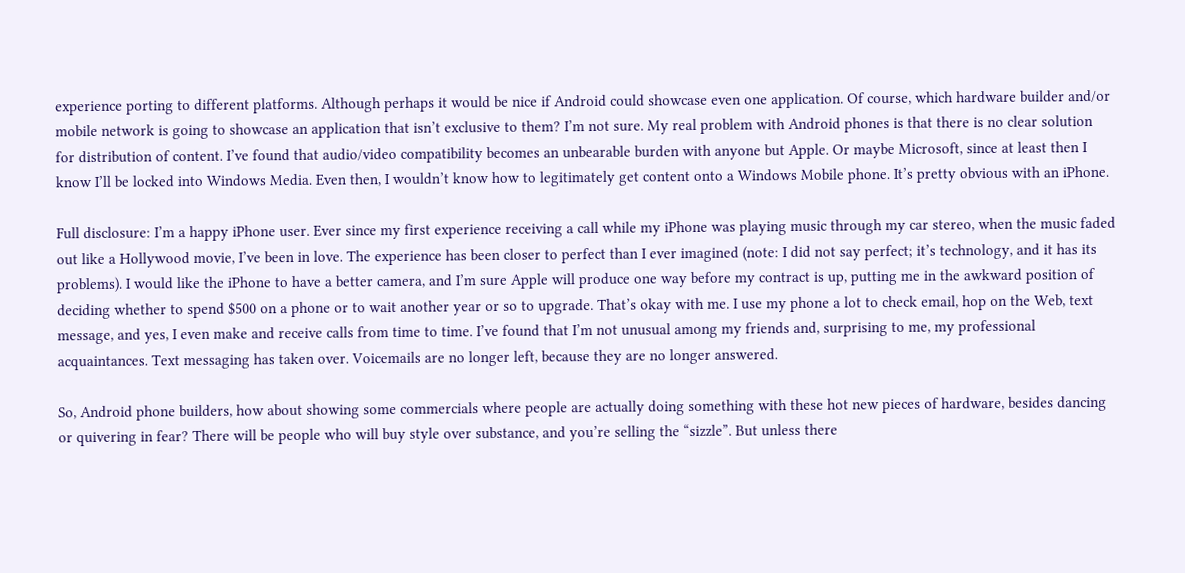experience porting to different platforms. Although perhaps it would be nice if Android could showcase even one application. Of course, which hardware builder and/or mobile network is going to showcase an application that isn’t exclusive to them? I’m not sure. My real problem with Android phones is that there is no clear solution for distribution of content. I’ve found that audio/video compatibility becomes an unbearable burden with anyone but Apple. Or maybe Microsoft, since at least then I know I’ll be locked into Windows Media. Even then, I wouldn’t know how to legitimately get content onto a Windows Mobile phone. It’s pretty obvious with an iPhone.

Full disclosure: I’m a happy iPhone user. Ever since my first experience receiving a call while my iPhone was playing music through my car stereo, when the music faded out like a Hollywood movie, I’ve been in love. The experience has been closer to perfect than I ever imagined (note: I did not say perfect; it’s technology, and it has its problems). I would like the iPhone to have a better camera, and I’m sure Apple will produce one way before my contract is up, putting me in the awkward position of deciding whether to spend $500 on a phone or to wait another year or so to upgrade. That’s okay with me. I use my phone a lot to check email, hop on the Web, text message, and yes, I even make and receive calls from time to time. I’ve found that I’m not unusual among my friends and, surprising to me, my professional acquaintances. Text messaging has taken over. Voicemails are no longer left, because they are no longer answered.

So, Android phone builders, how about showing some commercials where people are actually doing something with these hot new pieces of hardware, besides dancing or quivering in fear? There will be people who will buy style over substance, and you’re selling the “sizzle”. But unless there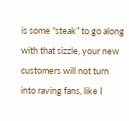is some “steak” to go along with that sizzle, your new customers will not turn into raving fans, like I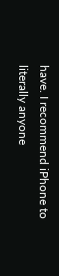have. I recommend iPhone to literally anyone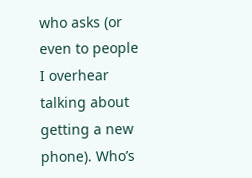who asks (or even to people I overhear talking about getting a new phone). Who’s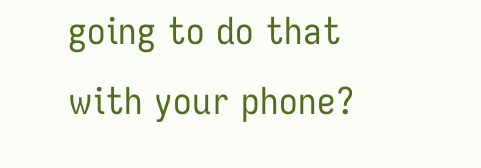going to do that with your phone?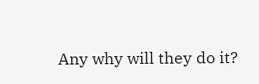Any why will they do it?